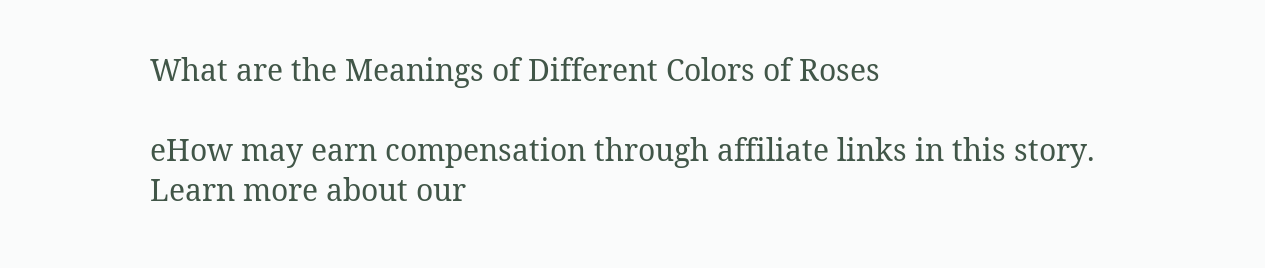What are the Meanings of Different Colors of Roses

eHow may earn compensation through affiliate links in this story. Learn more about our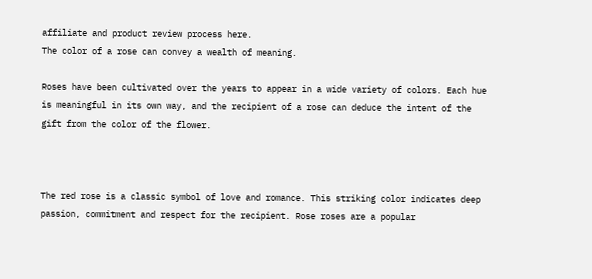affiliate and product review process here.
The color of a rose can convey a wealth of meaning.

Roses have been cultivated over the years to appear in a wide variety of colors. Each hue is meaningful in its own way, and the recipient of a rose can deduce the intent of the gift from the color of the flower.



The red rose is a classic symbol of love and romance. This striking color indicates deep passion, commitment and respect for the recipient. Rose roses are a popular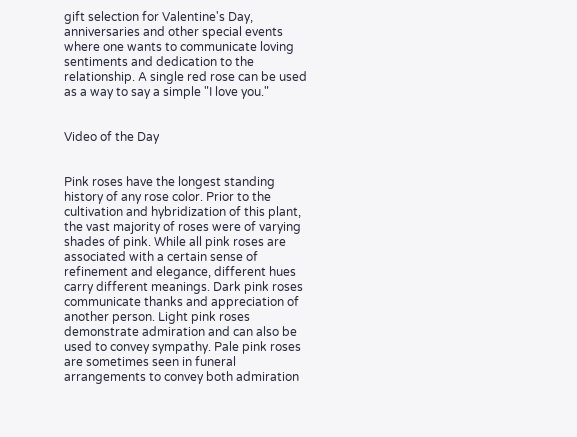gift selection for Valentine's Day, anniversaries and other special events where one wants to communicate loving sentiments and dedication to the relationship. A single red rose can be used as a way to say a simple "I love you."


Video of the Day


Pink roses have the longest standing history of any rose color. Prior to the cultivation and hybridization of this plant, the vast majority of roses were of varying shades of pink. While all pink roses are associated with a certain sense of refinement and elegance, different hues carry different meanings. Dark pink roses communicate thanks and appreciation of another person. Light pink roses demonstrate admiration and can also be used to convey sympathy. Pale pink roses are sometimes seen in funeral arrangements to convey both admiration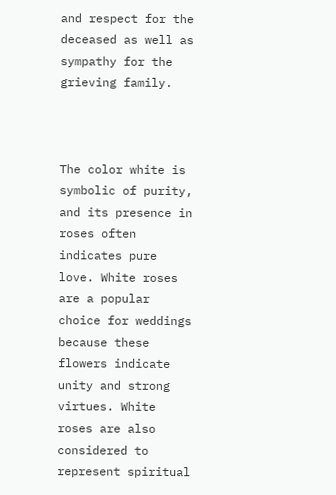and respect for the deceased as well as sympathy for the grieving family.



The color white is symbolic of purity, and its presence in roses often indicates pure love. White roses are a popular choice for weddings because these flowers indicate unity and strong virtues. White roses are also considered to represent spiritual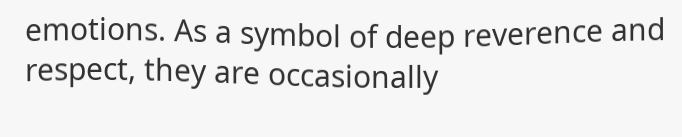emotions. As a symbol of deep reverence and respect, they are occasionally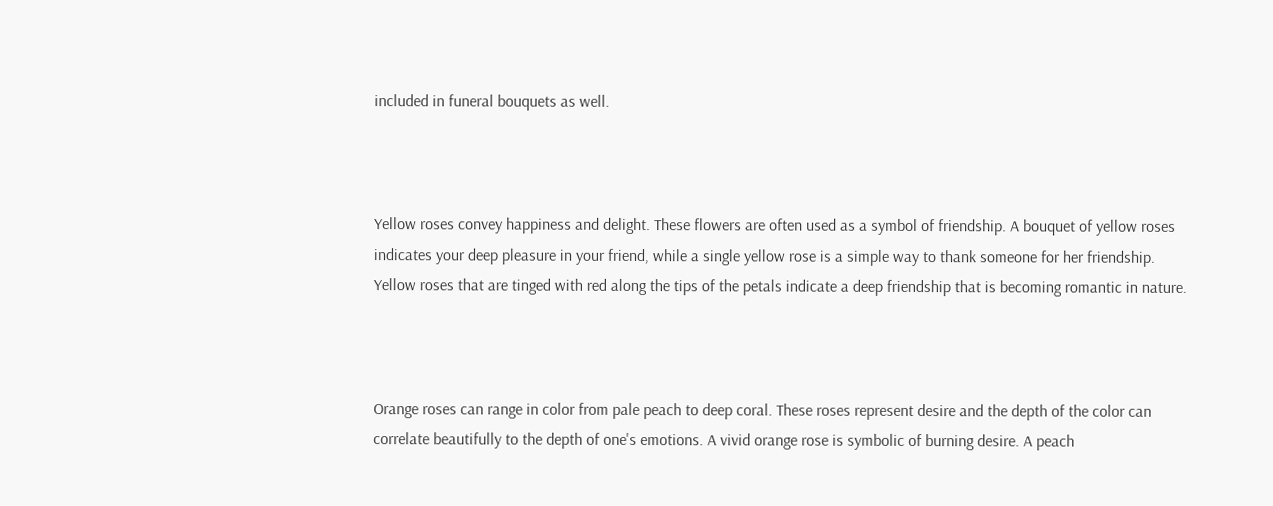included in funeral bouquets as well.



Yellow roses convey happiness and delight. These flowers are often used as a symbol of friendship. A bouquet of yellow roses indicates your deep pleasure in your friend, while a single yellow rose is a simple way to thank someone for her friendship. Yellow roses that are tinged with red along the tips of the petals indicate a deep friendship that is becoming romantic in nature.



Orange roses can range in color from pale peach to deep coral. These roses represent desire and the depth of the color can correlate beautifully to the depth of one's emotions. A vivid orange rose is symbolic of burning desire. A peach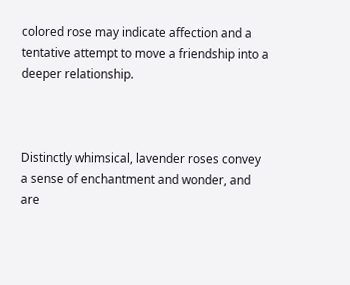colored rose may indicate affection and a tentative attempt to move a friendship into a deeper relationship.



Distinctly whimsical, lavender roses convey a sense of enchantment and wonder, and are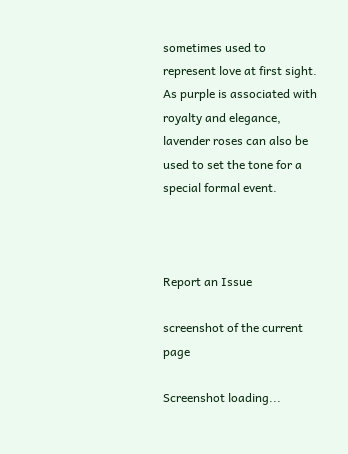sometimes used to represent love at first sight. As purple is associated with royalty and elegance, lavender roses can also be used to set the tone for a special formal event.



Report an Issue

screenshot of the current page

Screenshot loading...